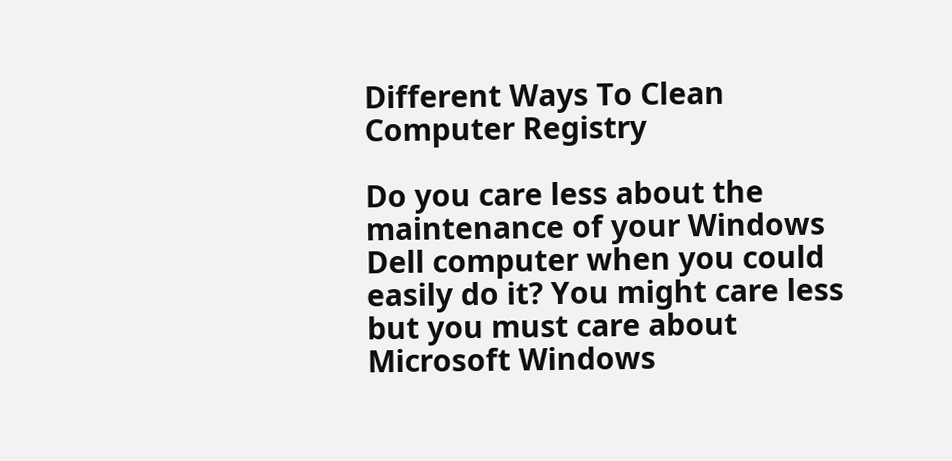Different Ways To Clean Computer Registry

Do you care less about the maintenance of your Windows Dell computer when you could easily do it? You might care less but you must care about Microsoft Windows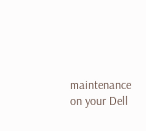maintenance on your Dell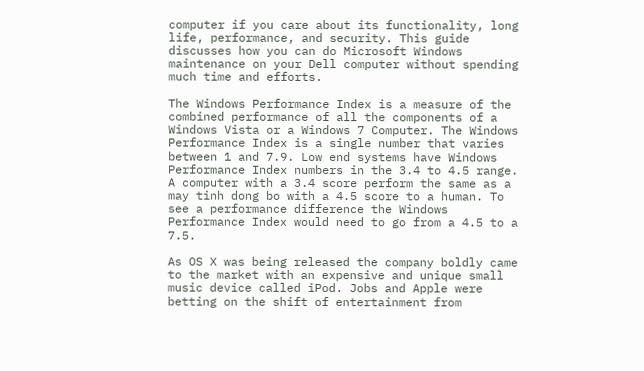computer if you care about its functionality, long life, performance, and security. This guide discusses how you can do Microsoft Windows maintenance on your Dell computer without spending much time and efforts.

The Windows Performance Index is a measure of the combined performance of all the components of a Windows Vista or a Windows 7 Computer. The Windows Performance Index is a single number that varies between 1 and 7.9. Low end systems have Windows Performance Index numbers in the 3.4 to 4.5 range. A computer with a 3.4 score perform the same as a may tinh dong bo with a 4.5 score to a human. To see a performance difference the Windows Performance Index would need to go from a 4.5 to a 7.5.

As OS X was being released the company boldly came to the market with an expensive and unique small music device called iPod. Jobs and Apple were betting on the shift of entertainment from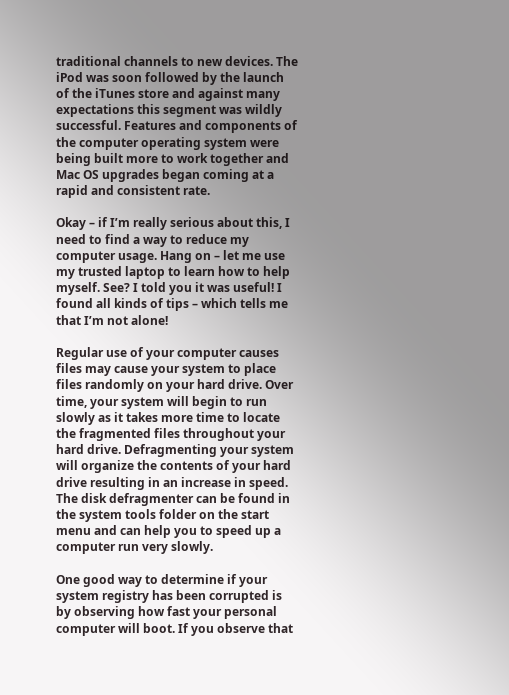traditional channels to new devices. The iPod was soon followed by the launch of the iTunes store and against many expectations this segment was wildly successful. Features and components of the computer operating system were being built more to work together and Mac OS upgrades began coming at a rapid and consistent rate.

Okay – if I’m really serious about this, I need to find a way to reduce my computer usage. Hang on – let me use my trusted laptop to learn how to help myself. See? I told you it was useful! I found all kinds of tips – which tells me that I’m not alone!

Regular use of your computer causes files may cause your system to place files randomly on your hard drive. Over time, your system will begin to run slowly as it takes more time to locate the fragmented files throughout your hard drive. Defragmenting your system will organize the contents of your hard drive resulting in an increase in speed. The disk defragmenter can be found in the system tools folder on the start menu and can help you to speed up a computer run very slowly.

One good way to determine if your system registry has been corrupted is by observing how fast your personal computer will boot. If you observe that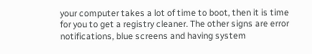your computer takes a lot of time to boot, then it is time for you to get a registry cleaner. The other signs are error notifications, blue screens and having system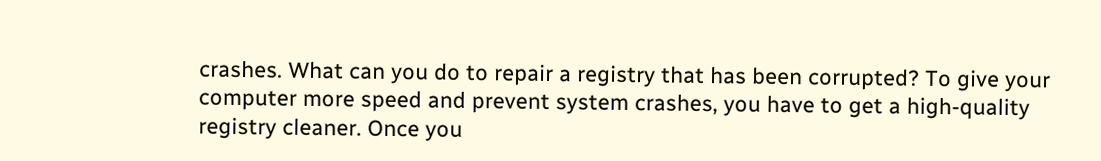crashes. What can you do to repair a registry that has been corrupted? To give your computer more speed and prevent system crashes, you have to get a high-quality registry cleaner. Once you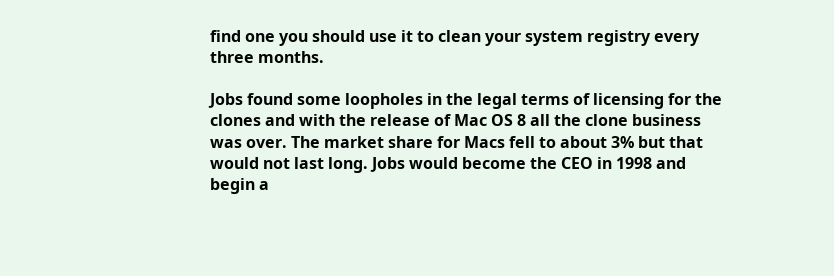find one you should use it to clean your system registry every three months.

Jobs found some loopholes in the legal terms of licensing for the clones and with the release of Mac OS 8 all the clone business was over. The market share for Macs fell to about 3% but that would not last long. Jobs would become the CEO in 1998 and begin a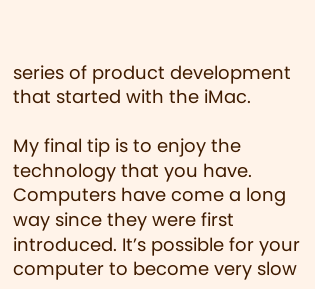series of product development that started with the iMac.

My final tip is to enjoy the technology that you have. Computers have come a long way since they were first introduced. It’s possible for your computer to become very slow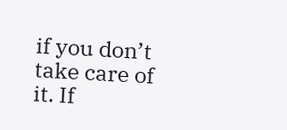if you don’t take care of it. If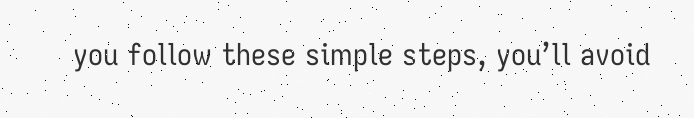you follow these simple steps, you’ll avoid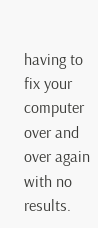having to fix your computer over and over again with no results.